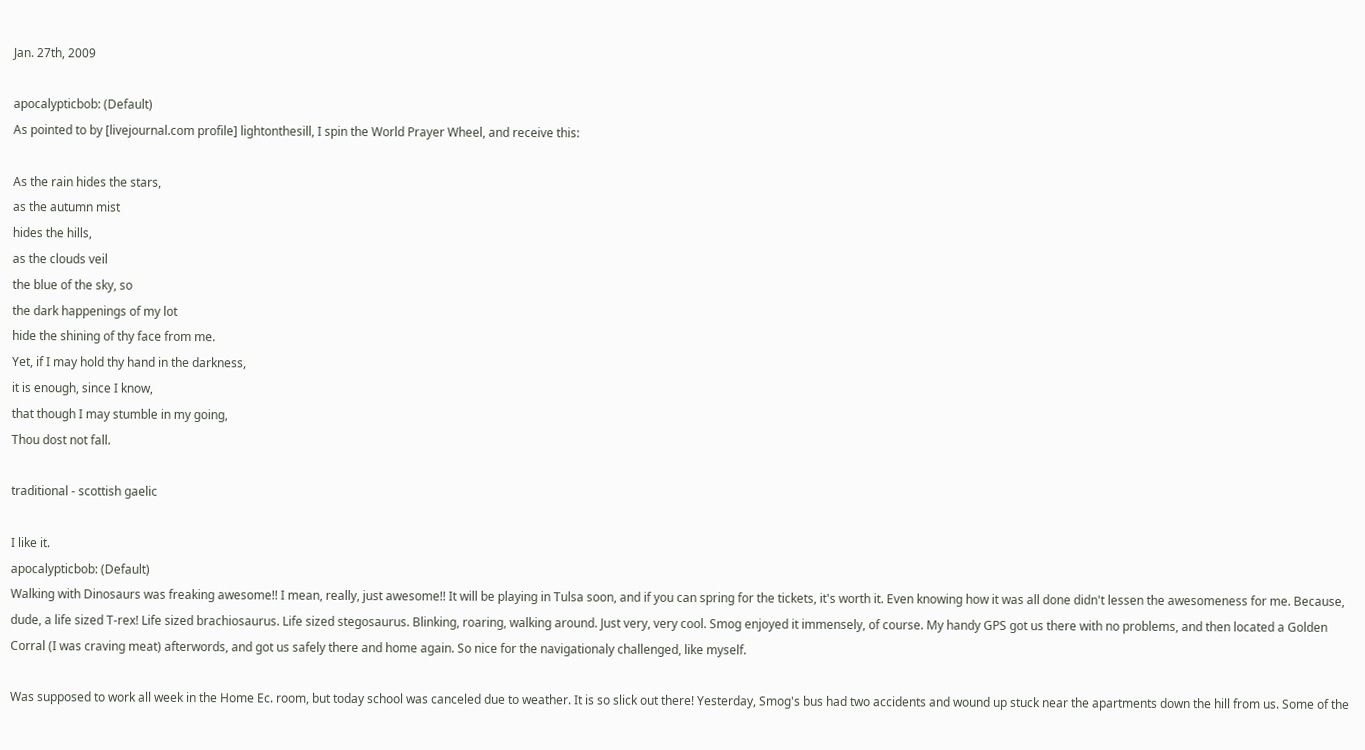Jan. 27th, 2009

apocalypticbob: (Default)
As pointed to by [livejournal.com profile] lightonthesill, I spin the World Prayer Wheel, and receive this:

As the rain hides the stars,
as the autumn mist
hides the hills,
as the clouds veil
the blue of the sky, so
the dark happenings of my lot
hide the shining of thy face from me.
Yet, if I may hold thy hand in the darkness,
it is enough, since I know,
that though I may stumble in my going,
Thou dost not fall.

traditional - scottish gaelic

I like it.
apocalypticbob: (Default)
Walking with Dinosaurs was freaking awesome!! I mean, really, just awesome!! It will be playing in Tulsa soon, and if you can spring for the tickets, it's worth it. Even knowing how it was all done didn't lessen the awesomeness for me. Because, dude, a life sized T-rex! Life sized brachiosaurus. Life sized stegosaurus. Blinking, roaring, walking around. Just very, very cool. Smog enjoyed it immensely, of course. My handy GPS got us there with no problems, and then located a Golden Corral (I was craving meat) afterwords, and got us safely there and home again. So nice for the navigationaly challenged, like myself.

Was supposed to work all week in the Home Ec. room, but today school was canceled due to weather. It is so slick out there! Yesterday, Smog's bus had two accidents and wound up stuck near the apartments down the hill from us. Some of the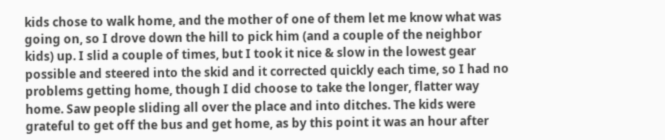kids chose to walk home, and the mother of one of them let me know what was going on, so I drove down the hill to pick him (and a couple of the neighbor kids) up. I slid a couple of times, but I took it nice & slow in the lowest gear possible and steered into the skid and it corrected quickly each time, so I had no problems getting home, though I did choose to take the longer, flatter way home. Saw people sliding all over the place and into ditches. The kids were grateful to get off the bus and get home, as by this point it was an hour after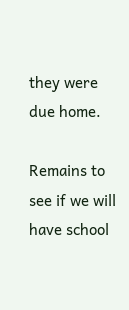they were due home.

Remains to see if we will have school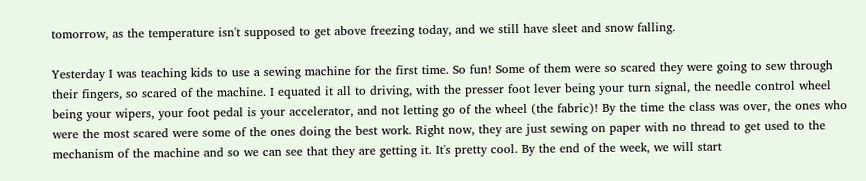tomorrow, as the temperature isn't supposed to get above freezing today, and we still have sleet and snow falling.

Yesterday I was teaching kids to use a sewing machine for the first time. So fun! Some of them were so scared they were going to sew through their fingers, so scared of the machine. I equated it all to driving, with the presser foot lever being your turn signal, the needle control wheel being your wipers, your foot pedal is your accelerator, and not letting go of the wheel (the fabric)! By the time the class was over, the ones who were the most scared were some of the ones doing the best work. Right now, they are just sewing on paper with no thread to get used to the mechanism of the machine and so we can see that they are getting it. It's pretty cool. By the end of the week, we will start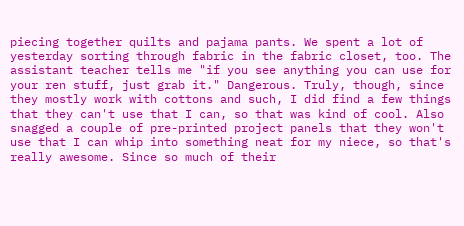piecing together quilts and pajama pants. We spent a lot of yesterday sorting through fabric in the fabric closet, too. The assistant teacher tells me "if you see anything you can use for your ren stuff, just grab it." Dangerous. Truly, though, since they mostly work with cottons and such, I did find a few things that they can't use that I can, so that was kind of cool. Also snagged a couple of pre-printed project panels that they won't use that I can whip into something neat for my niece, so that's really awesome. Since so much of their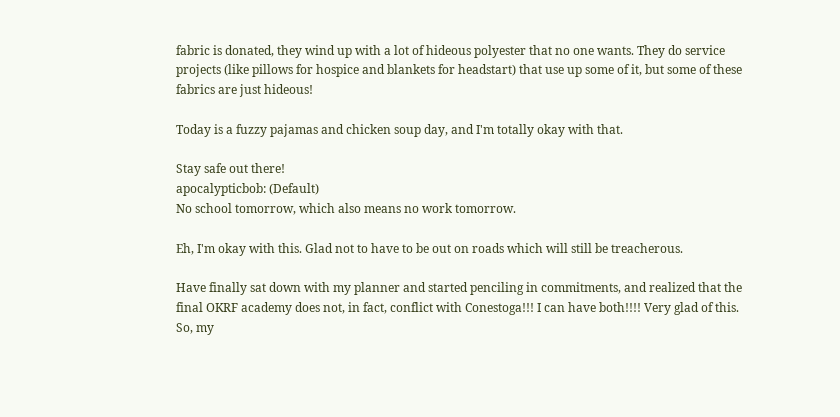fabric is donated, they wind up with a lot of hideous polyester that no one wants. They do service projects (like pillows for hospice and blankets for headstart) that use up some of it, but some of these fabrics are just hideous!

Today is a fuzzy pajamas and chicken soup day, and I'm totally okay with that.

Stay safe out there!
apocalypticbob: (Default)
No school tomorrow, which also means no work tomorrow.

Eh, I'm okay with this. Glad not to have to be out on roads which will still be treacherous.

Have finally sat down with my planner and started penciling in commitments, and realized that the final OKRF academy does not, in fact, conflict with Conestoga!!! I can have both!!!! Very glad of this. So, my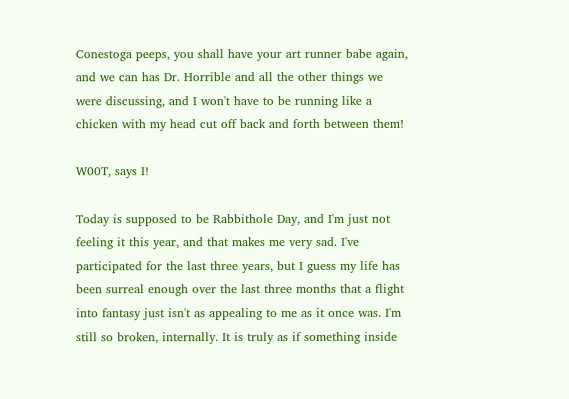Conestoga peeps, you shall have your art runner babe again, and we can has Dr. Horrible and all the other things we were discussing, and I won't have to be running like a chicken with my head cut off back and forth between them!

W00T, says I!

Today is supposed to be Rabbithole Day, and I'm just not feeling it this year, and that makes me very sad. I've participated for the last three years, but I guess my life has been surreal enough over the last three months that a flight into fantasy just isn't as appealing to me as it once was. I'm still so broken, internally. It is truly as if something inside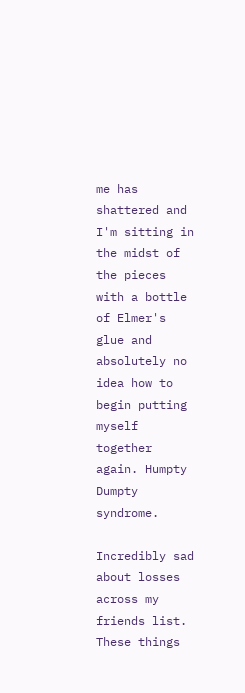me has shattered and I'm sitting in the midst of the pieces with a bottle of Elmer's glue and absolutely no idea how to begin putting myself together again. Humpty Dumpty syndrome.

Incredibly sad about losses across my friends list. These things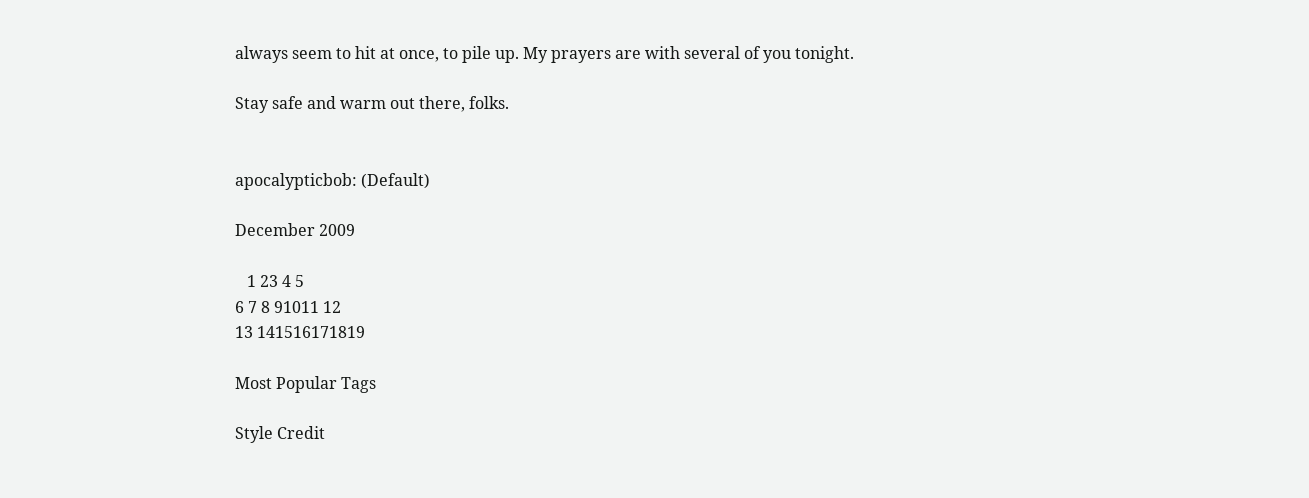always seem to hit at once, to pile up. My prayers are with several of you tonight.

Stay safe and warm out there, folks.


apocalypticbob: (Default)

December 2009

   1 23 4 5
6 7 8 91011 12
13 141516171819

Most Popular Tags

Style Credit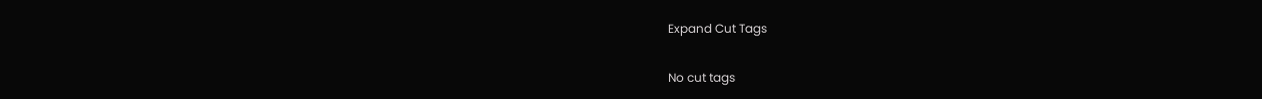Expand Cut Tags

No cut tags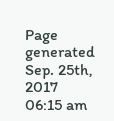Page generated Sep. 25th, 2017 06:15 am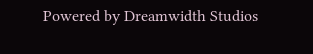Powered by Dreamwidth Studios